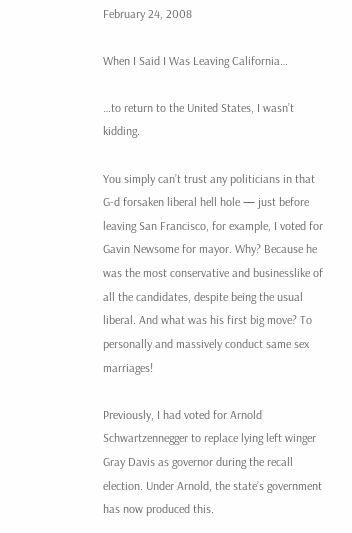February 24, 2008

When I Said I Was Leaving California…

…to return to the United States, I wasn’t kidding.

You simply can’t trust any politicians in that G-d forsaken liberal hell hole — just before leaving San Francisco, for example, I voted for Gavin Newsome for mayor. Why? Because he was the most conservative and businesslike of all the candidates, despite being the usual liberal. And what was his first big move? To personally and massively conduct same sex marriages!

Previously, I had voted for Arnold Schwartzennegger to replace lying left winger Gray Davis as governor during the recall election. Under Arnold, the state’s government has now produced this.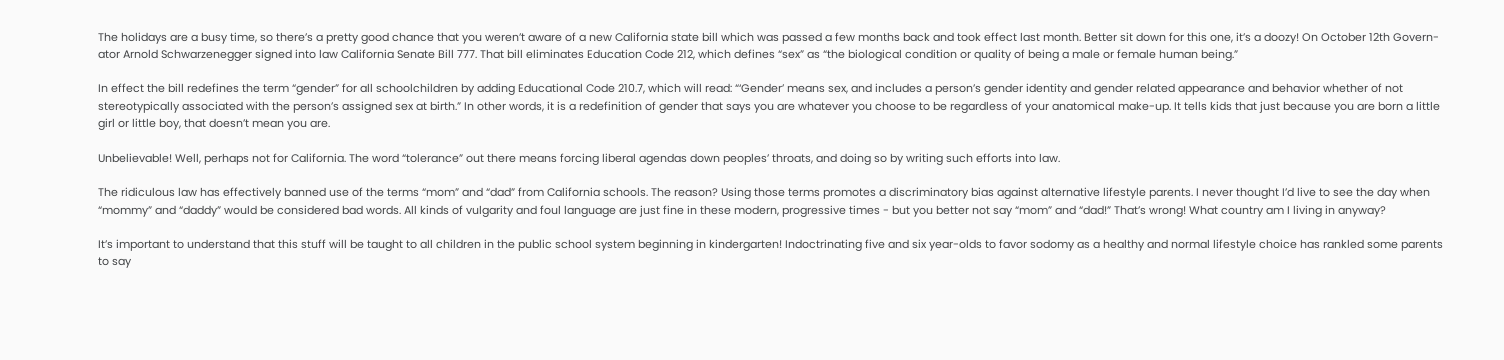The holidays are a busy time, so there’s a pretty good chance that you weren’t aware of a new California state bill which was passed a few months back and took effect last month. Better sit down for this one, it’s a doozy! On October 12th Govern-ator Arnold Schwarzenegger signed into law California Senate Bill 777. That bill eliminates Education Code 212, which defines “sex” as “the biological condition or quality of being a male or female human being.”

In effect the bill redefines the term “gender” for all schoolchildren by adding Educational Code 210.7, which will read: “‘Gender’ means sex, and includes a person’s gender identity and gender related appearance and behavior whether of not stereotypically associated with the person’s assigned sex at birth.” In other words, it is a redefinition of gender that says you are whatever you choose to be regardless of your anatomical make-up. It tells kids that just because you are born a little girl or little boy, that doesn’t mean you are.

Unbelievable! Well, perhaps not for California. The word “tolerance” out there means forcing liberal agendas down peoples’ throats, and doing so by writing such efforts into law.

The ridiculous law has effectively banned use of the terms “mom” and “dad” from California schools. The reason? Using those terms promotes a discriminatory bias against alternative lifestyle parents. I never thought I’d live to see the day when “mommy” and “daddy” would be considered bad words. All kinds of vulgarity and foul language are just fine in these modern, progressive times - but you better not say “mom” and “dad!” That’s wrong! What country am I living in anyway?

It’s important to understand that this stuff will be taught to all children in the public school system beginning in kindergarten! Indoctrinating five and six year-olds to favor sodomy as a healthy and normal lifestyle choice has rankled some parents to say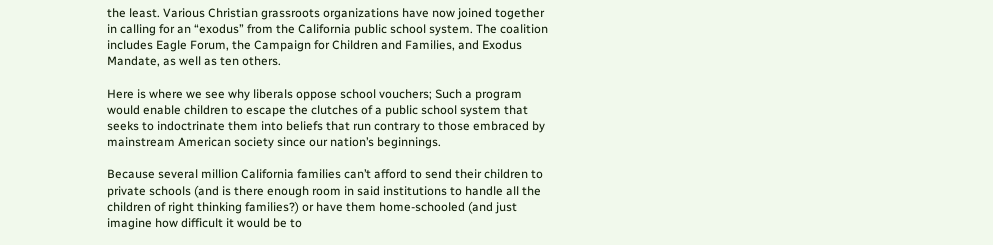the least. Various Christian grassroots organizations have now joined together in calling for an “exodus” from the California public school system. The coalition includes Eagle Forum, the Campaign for Children and Families, and Exodus Mandate, as well as ten others.

Here is where we see why liberals oppose school vouchers; Such a program would enable children to escape the clutches of a public school system that seeks to indoctrinate them into beliefs that run contrary to those embraced by mainstream American society since our nation’s beginnings.

Because several million California families can’t afford to send their children to private schools (and is there enough room in said institutions to handle all the children of right thinking families?) or have them home-schooled (and just imagine how difficult it would be to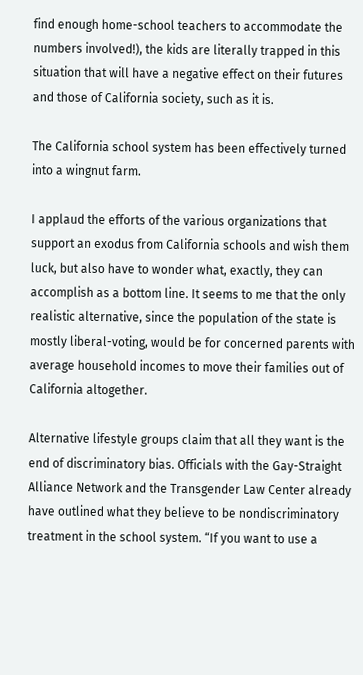find enough home-school teachers to accommodate the numbers involved!), the kids are literally trapped in this situation that will have a negative effect on their futures and those of California society, such as it is.

The California school system has been effectively turned into a wingnut farm.

I applaud the efforts of the various organizations that support an exodus from California schools and wish them luck, but also have to wonder what, exactly, they can accomplish as a bottom line. It seems to me that the only realistic alternative, since the population of the state is mostly liberal-voting, would be for concerned parents with average household incomes to move their families out of California altogether.

Alternative lifestyle groups claim that all they want is the end of discriminatory bias. Officials with the Gay-Straight Alliance Network and the Transgender Law Center already have outlined what they believe to be nondiscriminatory treatment in the school system. “If you want to use a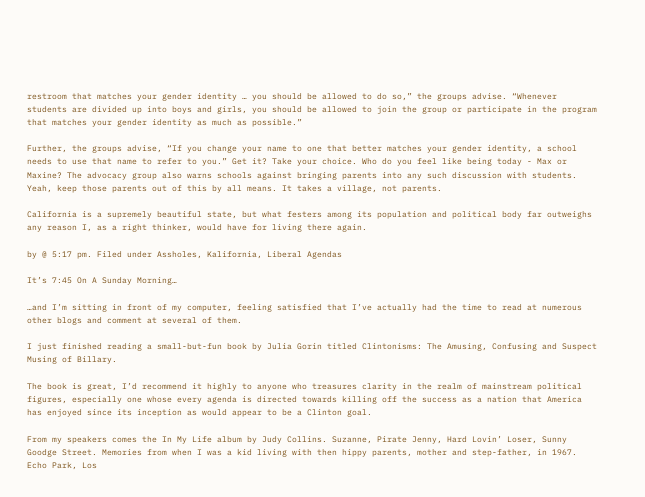restroom that matches your gender identity … you should be allowed to do so,” the groups advise. “Whenever students are divided up into boys and girls, you should be allowed to join the group or participate in the program that matches your gender identity as much as possible.”

Further, the groups advise, “If you change your name to one that better matches your gender identity, a school needs to use that name to refer to you.” Get it? Take your choice. Who do you feel like being today - Max or Maxine? The advocacy group also warns schools against bringing parents into any such discussion with students. Yeah, keep those parents out of this by all means. It takes a village, not parents.

California is a supremely beautiful state, but what festers among its population and political body far outweighs any reason I, as a right thinker, would have for living there again.

by @ 5:17 pm. Filed under Assholes, Kalifornia, Liberal Agendas

It’s 7:45 On A Sunday Morning…

…and I’m sitting in front of my computer, feeling satisfied that I’ve actually had the time to read at numerous other blogs and comment at several of them.

I just finished reading a small-but-fun book by Julia Gorin titled Clintonisms: The Amusing, Confusing and Suspect Musing of Billary.

The book is great, I’d recommend it highly to anyone who treasures clarity in the realm of mainstream political figures, especially one whose every agenda is directed towards killing off the success as a nation that America has enjoyed since its inception as would appear to be a Clinton goal.

From my speakers comes the In My Life album by Judy Collins. Suzanne, Pirate Jenny, Hard Lovin’ Loser, Sunny Goodge Street. Memories from when I was a kid living with then hippy parents, mother and step-father, in 1967. Echo Park, Los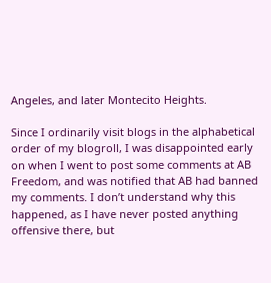Angeles, and later Montecito Heights.

Since I ordinarily visit blogs in the alphabetical order of my blogroll, I was disappointed early on when I went to post some comments at AB Freedom, and was notified that AB had banned my comments. I don’t understand why this happened, as I have never posted anything offensive there, but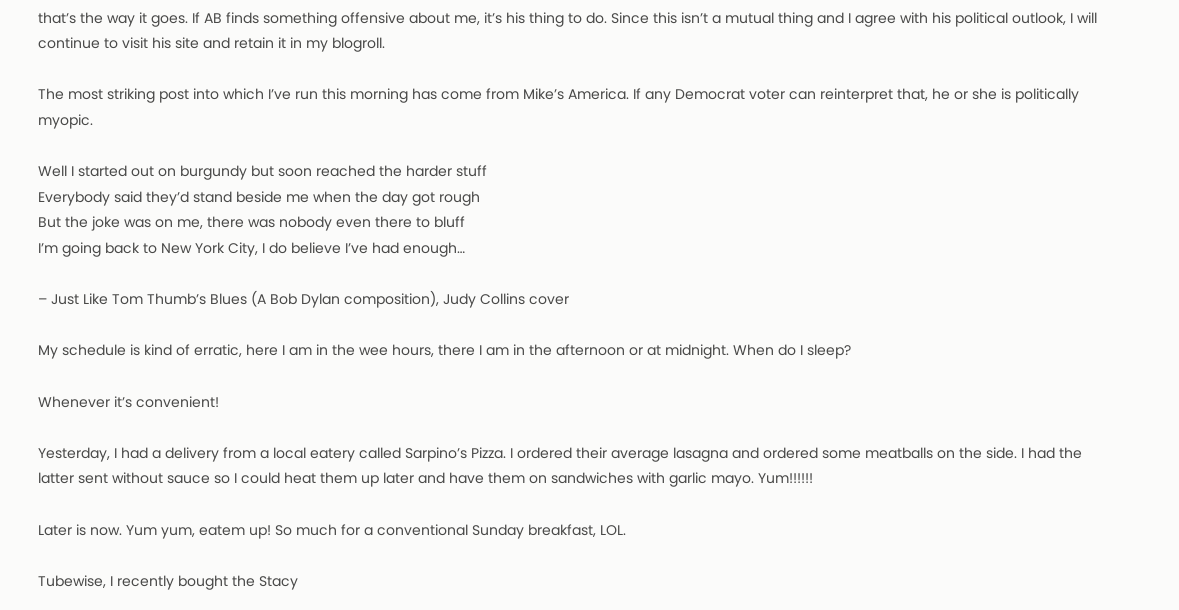that’s the way it goes. If AB finds something offensive about me, it’s his thing to do. Since this isn’t a mutual thing and I agree with his political outlook, I will continue to visit his site and retain it in my blogroll.

The most striking post into which I’ve run this morning has come from Mike’s America. If any Democrat voter can reinterpret that, he or she is politically myopic.

Well I started out on burgundy but soon reached the harder stuff
Everybody said they’d stand beside me when the day got rough
But the joke was on me, there was nobody even there to bluff
I’m going back to New York City, I do believe I’ve had enough…

– Just Like Tom Thumb’s Blues (A Bob Dylan composition), Judy Collins cover

My schedule is kind of erratic, here I am in the wee hours, there I am in the afternoon or at midnight. When do I sleep?

Whenever it’s convenient!

Yesterday, I had a delivery from a local eatery called Sarpino’s Pizza. I ordered their average lasagna and ordered some meatballs on the side. I had the latter sent without sauce so I could heat them up later and have them on sandwiches with garlic mayo. Yum!!!!!!

Later is now. Yum yum, eatem up! So much for a conventional Sunday breakfast, LOL.

Tubewise, I recently bought the Stacy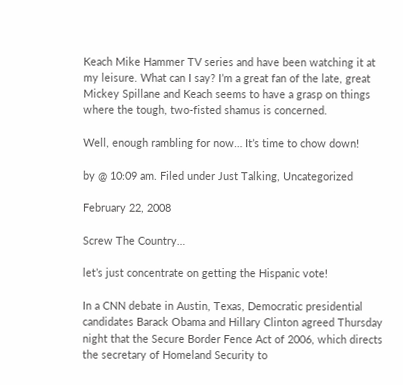Keach Mike Hammer TV series and have been watching it at my leisure. What can I say? I’m a great fan of the late, great Mickey Spillane and Keach seems to have a grasp on things where the tough, two-fisted shamus is concerned.

Well, enough rambling for now… It’s time to chow down!

by @ 10:09 am. Filed under Just Talking, Uncategorized

February 22, 2008

Screw The Country…

let’s just concentrate on getting the Hispanic vote!

In a CNN debate in Austin, Texas, Democratic presidential candidates Barack Obama and Hillary Clinton agreed Thursday night that the Secure Border Fence Act of 2006, which directs the secretary of Homeland Security to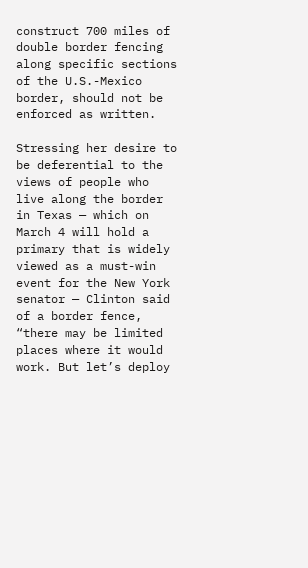construct 700 miles of double border fencing along specific sections of the U.S.-Mexico border, should not be enforced as written.

Stressing her desire to be deferential to the views of people who live along the border in Texas — which on March 4 will hold a primary that is widely viewed as a must-win event for the New York senator — Clinton said of a border fence, “there may be limited places where it would work. But let’s deploy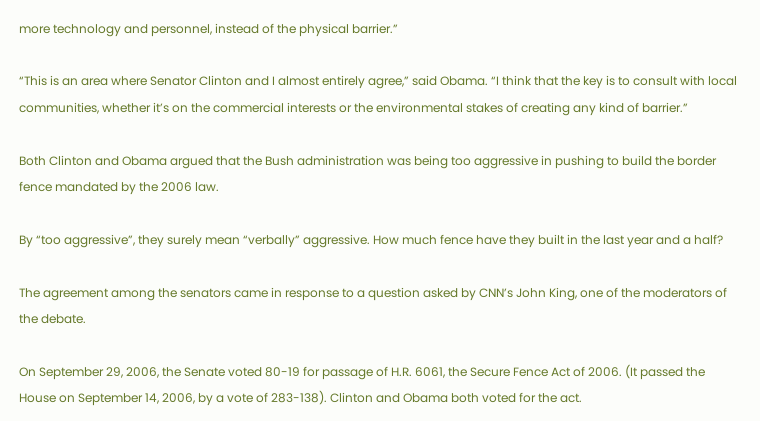more technology and personnel, instead of the physical barrier.”

“This is an area where Senator Clinton and I almost entirely agree,” said Obama. “I think that the key is to consult with local communities, whether it’s on the commercial interests or the environmental stakes of creating any kind of barrier.”

Both Clinton and Obama argued that the Bush administration was being too aggressive in pushing to build the border fence mandated by the 2006 law.

By “too aggressive”, they surely mean “verbally” aggressive. How much fence have they built in the last year and a half?

The agreement among the senators came in response to a question asked by CNN’s John King, one of the moderators of the debate.

On September 29, 2006, the Senate voted 80-19 for passage of H.R. 6061, the Secure Fence Act of 2006. (It passed the House on September 14, 2006, by a vote of 283-138). Clinton and Obama both voted for the act.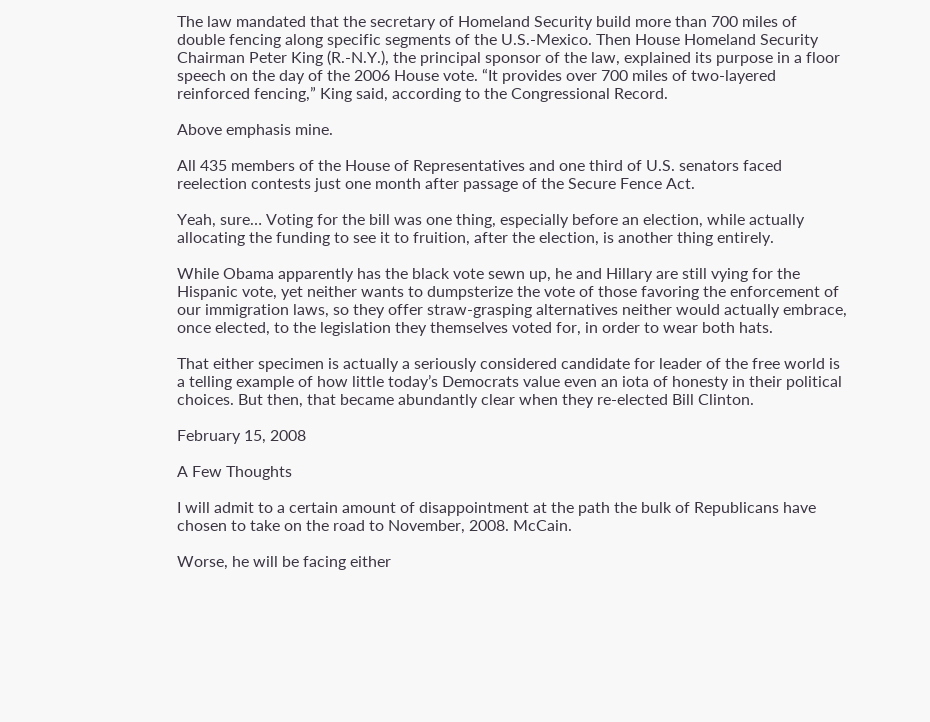The law mandated that the secretary of Homeland Security build more than 700 miles of double fencing along specific segments of the U.S.-Mexico. Then House Homeland Security Chairman Peter King (R.-N.Y.), the principal sponsor of the law, explained its purpose in a floor speech on the day of the 2006 House vote. “It provides over 700 miles of two-layered reinforced fencing,” King said, according to the Congressional Record.

Above emphasis mine.

All 435 members of the House of Representatives and one third of U.S. senators faced reelection contests just one month after passage of the Secure Fence Act.

Yeah, sure… Voting for the bill was one thing, especially before an election, while actually allocating the funding to see it to fruition, after the election, is another thing entirely.

While Obama apparently has the black vote sewn up, he and Hillary are still vying for the Hispanic vote, yet neither wants to dumpsterize the vote of those favoring the enforcement of our immigration laws, so they offer straw-grasping alternatives neither would actually embrace, once elected, to the legislation they themselves voted for, in order to wear both hats.

That either specimen is actually a seriously considered candidate for leader of the free world is a telling example of how little today’s Democrats value even an iota of honesty in their political choices. But then, that became abundantly clear when they re-elected Bill Clinton.

February 15, 2008

A Few Thoughts

I will admit to a certain amount of disappointment at the path the bulk of Republicans have chosen to take on the road to November, 2008. McCain.

Worse, he will be facing either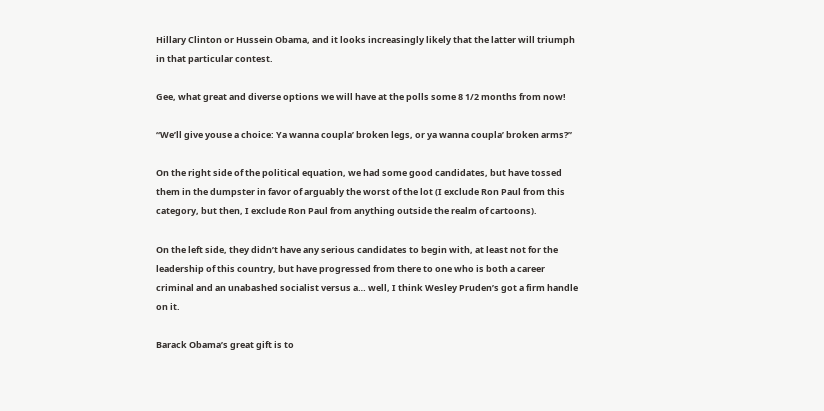Hillary Clinton or Hussein Obama, and it looks increasingly likely that the latter will triumph in that particular contest.

Gee, what great and diverse options we will have at the polls some 8 1/2 months from now!

“We’ll give youse a choice: Ya wanna coupla’ broken legs, or ya wanna coupla’ broken arms?”

On the right side of the political equation, we had some good candidates, but have tossed them in the dumpster in favor of arguably the worst of the lot (I exclude Ron Paul from this category, but then, I exclude Ron Paul from anything outside the realm of cartoons).

On the left side, they didn’t have any serious candidates to begin with, at least not for the leadership of this country, but have progressed from there to one who is both a career criminal and an unabashed socialist versus a… well, I think Wesley Pruden’s got a firm handle on it.

Barack Obama’s great gift is to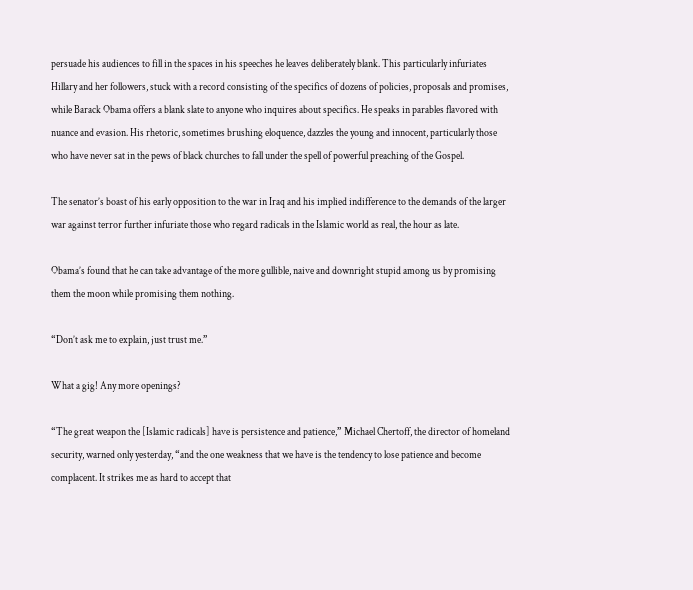persuade his audiences to fill in the spaces in his speeches he leaves deliberately blank. This particularly infuriates Hillary and her followers, stuck with a record consisting of the specifics of dozens of policies, proposals and promises, while Barack Obama offers a blank slate to anyone who inquires about specifics. He speaks in parables flavored with nuance and evasion. His rhetoric, sometimes brushing eloquence, dazzles the young and innocent, particularly those who have never sat in the pews of black churches to fall under the spell of powerful preaching of the Gospel.

The senator’s boast of his early opposition to the war in Iraq and his implied indifference to the demands of the larger war against terror further infuriate those who regard radicals in the Islamic world as real, the hour as late.

Obama’s found that he can take advantage of the more gullible, naive and downright stupid among us by promising them the moon while promising them nothing.

“Don’t ask me to explain, just trust me.”

What a gig! Any more openings?

“The great weapon the [Islamic radicals] have is persistence and patience,” Michael Chertoff, the director of homeland security, warned only yesterday, “and the one weakness that we have is the tendency to lose patience and become complacent. It strikes me as hard to accept that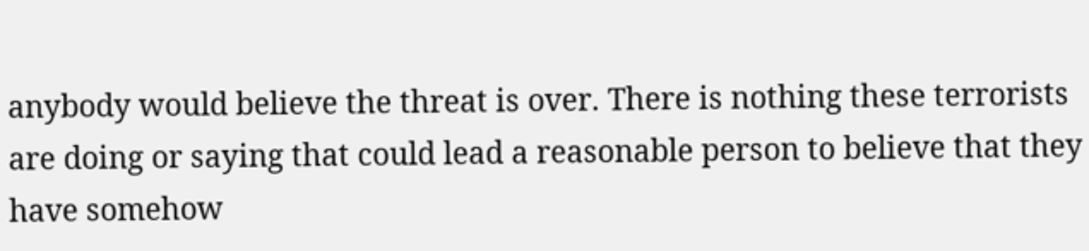anybody would believe the threat is over. There is nothing these terrorists are doing or saying that could lead a reasonable person to believe that they have somehow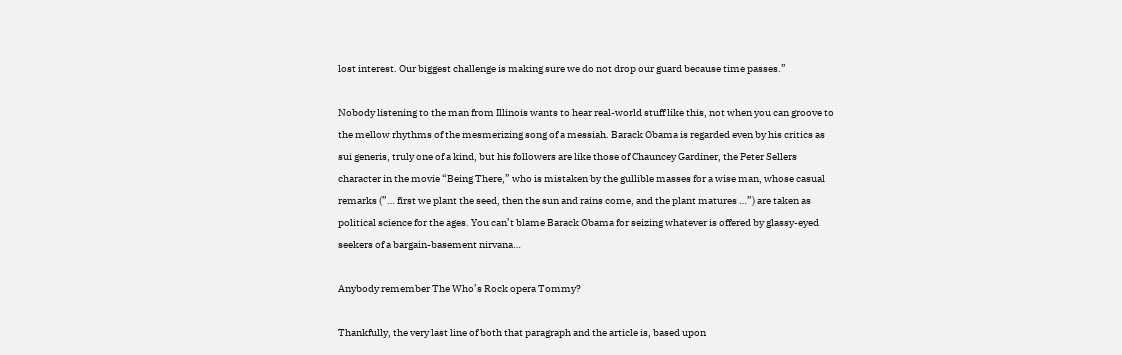lost interest. Our biggest challenge is making sure we do not drop our guard because time passes.”

Nobody listening to the man from Illinois wants to hear real-world stuff like this, not when you can groove to the mellow rhythms of the mesmerizing song of a messiah. Barack Obama is regarded even by his critics as sui generis, truly one of a kind, but his followers are like those of Chauncey Gardiner, the Peter Sellers character in the movie “Being There,” who is mistaken by the gullible masses for a wise man, whose casual remarks (”… first we plant the seed, then the sun and rains come, and the plant matures …”) are taken as political science for the ages. You can’t blame Barack Obama for seizing whatever is offered by glassy-eyed seekers of a bargain-basement nirvana…

Anybody remember The Who’s Rock opera Tommy?

Thankfully, the very last line of both that paragraph and the article is, based upon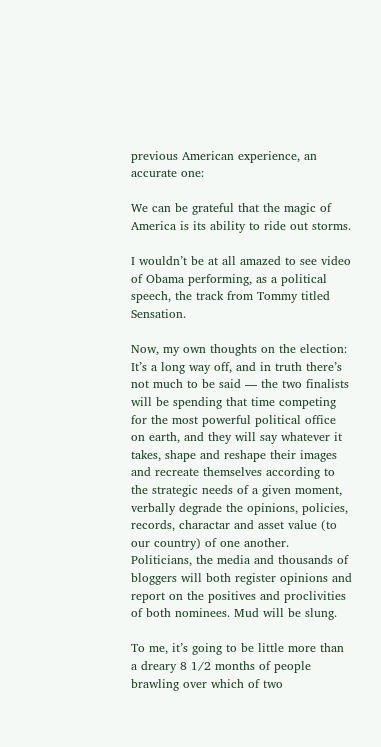previous American experience, an accurate one:

We can be grateful that the magic of America is its ability to ride out storms.

I wouldn’t be at all amazed to see video of Obama performing, as a political speech, the track from Tommy titled Sensation.

Now, my own thoughts on the election: It’s a long way off, and in truth there’s not much to be said — the two finalists will be spending that time competing for the most powerful political office on earth, and they will say whatever it takes, shape and reshape their images and recreate themselves according to the strategic needs of a given moment, verbally degrade the opinions, policies, records, charactar and asset value (to our country) of one another. Politicians, the media and thousands of bloggers will both register opinions and report on the positives and proclivities of both nominees. Mud will be slung.

To me, it’s going to be little more than a dreary 8 1/2 months of people brawling over which of two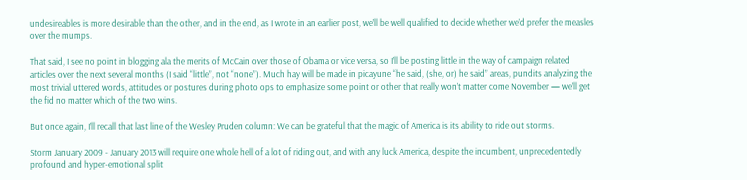undesireables is more desirable than the other, and in the end, as I wrote in an earlier post, we’ll be well qualified to decide whether we’d prefer the measles over the mumps.

That said, I see no point in blogging ala the merits of McCain over those of Obama or vice versa, so I’ll be posting little in the way of campaign related articles over the next several months (I said “little”, not “none”). Much hay will be made in picayune “he said, (she, or) he said” areas, pundits analyzing the most trivial uttered words, attitudes or postures during photo ops to emphasize some point or other that really won’t matter come November — we’ll get the fid no matter which of the two wins.

But once again, I’ll recall that last line of the Wesley Pruden column: We can be grateful that the magic of America is its ability to ride out storms.

Storm January 2009 - January 2013 will require one whole hell of a lot of riding out, and with any luck America, despite the incumbent, unprecedentedly profound and hyper-emotional split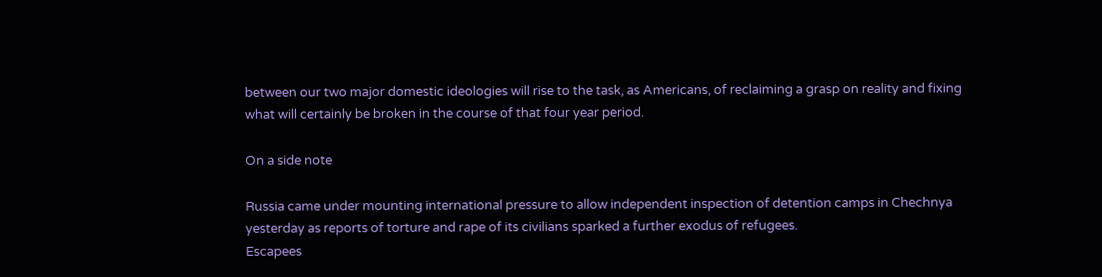between our two major domestic ideologies will rise to the task, as Americans, of reclaiming a grasp on reality and fixing what will certainly be broken in the course of that four year period.

On a side note

Russia came under mounting international pressure to allow independent inspection of detention camps in Chechnya yesterday as reports of torture and rape of its civilians sparked a further exodus of refugees.
Escapees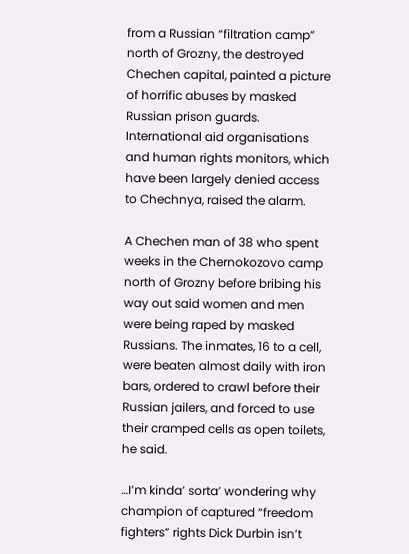from a Russian “filtration camp” north of Grozny, the destroyed Chechen capital, painted a picture of horrific abuses by masked Russian prison guards. International aid organisations and human rights monitors, which have been largely denied access to Chechnya, raised the alarm.

A Chechen man of 38 who spent weeks in the Chernokozovo camp north of Grozny before bribing his way out said women and men were being raped by masked Russians. The inmates, 16 to a cell, were beaten almost daily with iron bars, ordered to crawl before their Russian jailers, and forced to use their cramped cells as open toilets, he said.

…I’m kinda’ sorta’ wondering why champion of captured “freedom fighters” rights Dick Durbin isn’t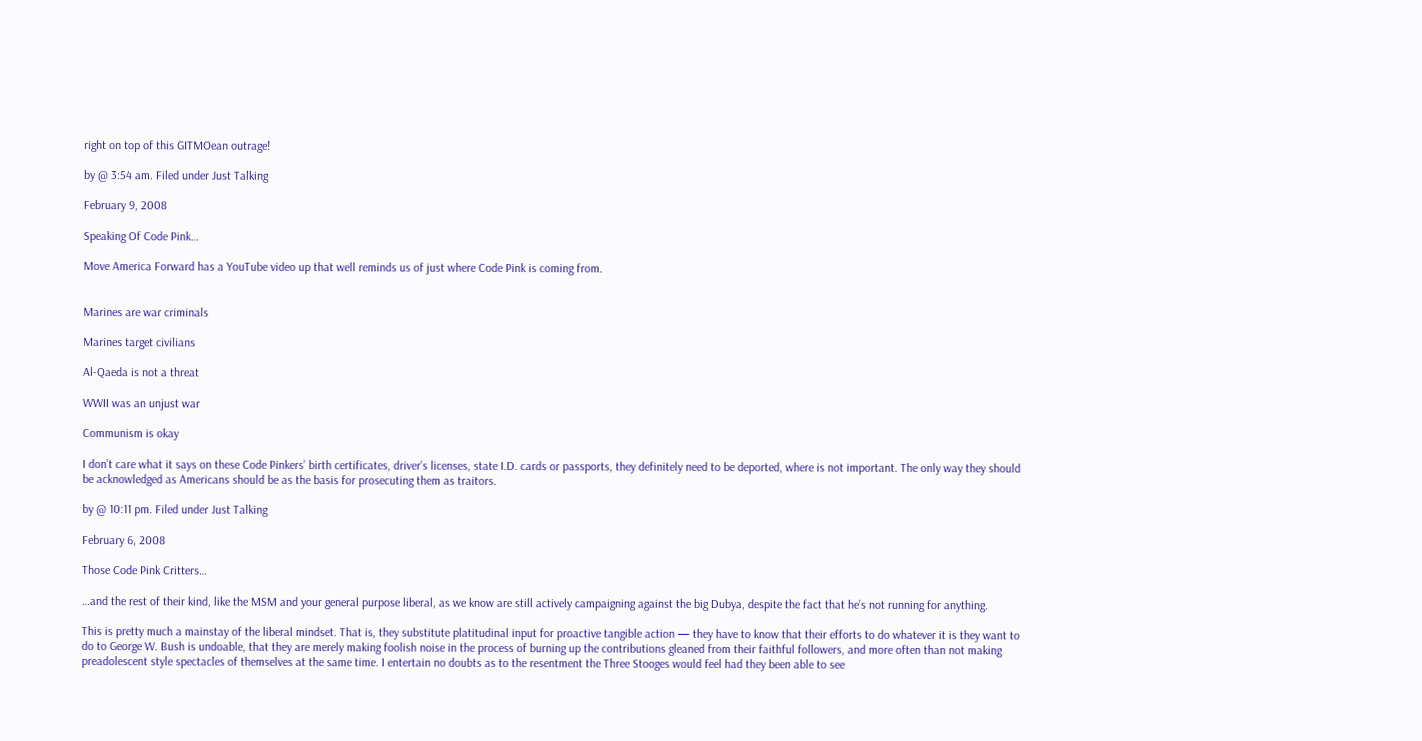right on top of this GITMOean outrage!

by @ 3:54 am. Filed under Just Talking

February 9, 2008

Speaking Of Code Pink…

Move America Forward has a YouTube video up that well reminds us of just where Code Pink is coming from.


Marines are war criminals

Marines target civilians

Al-Qaeda is not a threat

WWII was an unjust war

Communism is okay

I don’t care what it says on these Code Pinkers’ birth certificates, driver’s licenses, state I.D. cards or passports, they definitely need to be deported, where is not important. The only way they should be acknowledged as Americans should be as the basis for prosecuting them as traitors.

by @ 10:11 pm. Filed under Just Talking

February 6, 2008

Those Code Pink Critters…

…and the rest of their kind, like the MSM and your general purpose liberal, as we know are still actively campaigning against the big Dubya, despite the fact that he’s not running for anything.

This is pretty much a mainstay of the liberal mindset. That is, they substitute platitudinal input for proactive tangible action — they have to know that their efforts to do whatever it is they want to do to George W. Bush is undoable, that they are merely making foolish noise in the process of burning up the contributions gleaned from their faithful followers, and more often than not making preadolescent style spectacles of themselves at the same time. I entertain no doubts as to the resentment the Three Stooges would feel had they been able to see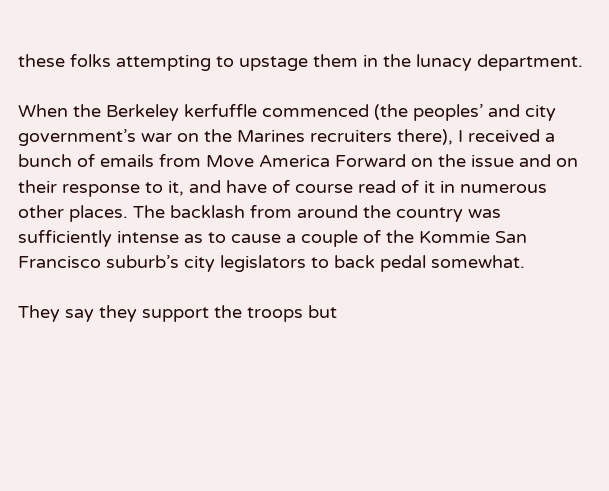these folks attempting to upstage them in the lunacy department.

When the Berkeley kerfuffle commenced (the peoples’ and city government’s war on the Marines recruiters there), I received a bunch of emails from Move America Forward on the issue and on their response to it, and have of course read of it in numerous other places. The backlash from around the country was sufficiently intense as to cause a couple of the Kommie San Francisco suburb’s city legislators to back pedal somewhat.

They say they support the troops but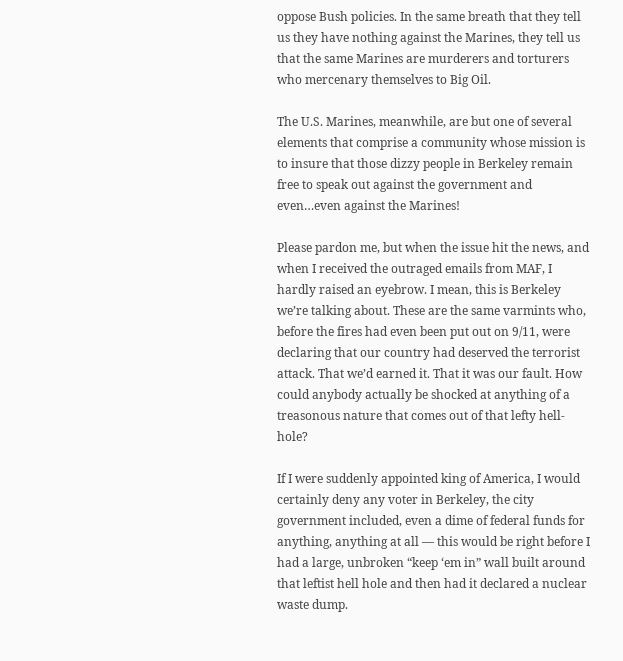oppose Bush policies. In the same breath that they tell us they have nothing against the Marines, they tell us that the same Marines are murderers and torturers who mercenary themselves to Big Oil.

The U.S. Marines, meanwhile, are but one of several elements that comprise a community whose mission is to insure that those dizzy people in Berkeley remain free to speak out against the government and even…even against the Marines!

Please pardon me, but when the issue hit the news, and when I received the outraged emails from MAF, I hardly raised an eyebrow. I mean, this is Berkeley we’re talking about. These are the same varmints who, before the fires had even been put out on 9/11, were declaring that our country had deserved the terrorist attack. That we’d earned it. That it was our fault. How could anybody actually be shocked at anything of a treasonous nature that comes out of that lefty hell-hole?

If I were suddenly appointed king of America, I would certainly deny any voter in Berkeley, the city government included, even a dime of federal funds for anything, anything at all — this would be right before I had a large, unbroken “keep ‘em in” wall built around that leftist hell hole and then had it declared a nuclear waste dump.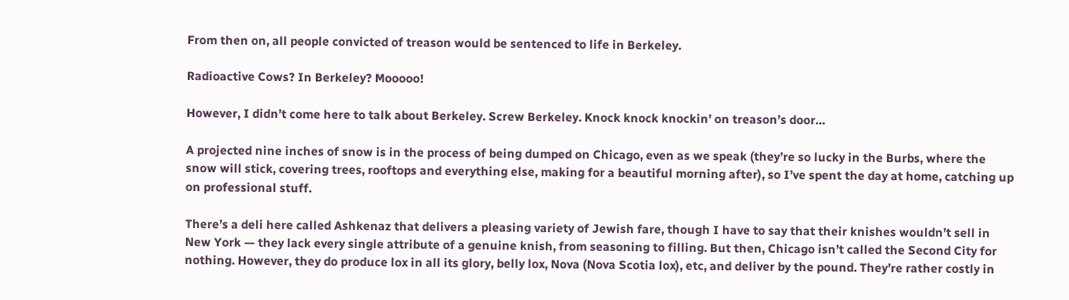From then on, all people convicted of treason would be sentenced to life in Berkeley.

Radioactive Cows? In Berkeley? Mooooo!

However, I didn’t come here to talk about Berkeley. Screw Berkeley. Knock knock knockin’ on treason’s door…

A projected nine inches of snow is in the process of being dumped on Chicago, even as we speak (they’re so lucky in the Burbs, where the snow will stick, covering trees, rooftops and everything else, making for a beautiful morning after), so I’ve spent the day at home, catching up on professional stuff.

There’s a deli here called Ashkenaz that delivers a pleasing variety of Jewish fare, though I have to say that their knishes wouldn’t sell in New York — they lack every single attribute of a genuine knish, from seasoning to filling. But then, Chicago isn’t called the Second City for nothing. However, they do produce lox in all its glory, belly lox, Nova (Nova Scotia lox), etc, and deliver by the pound. They’re rather costly in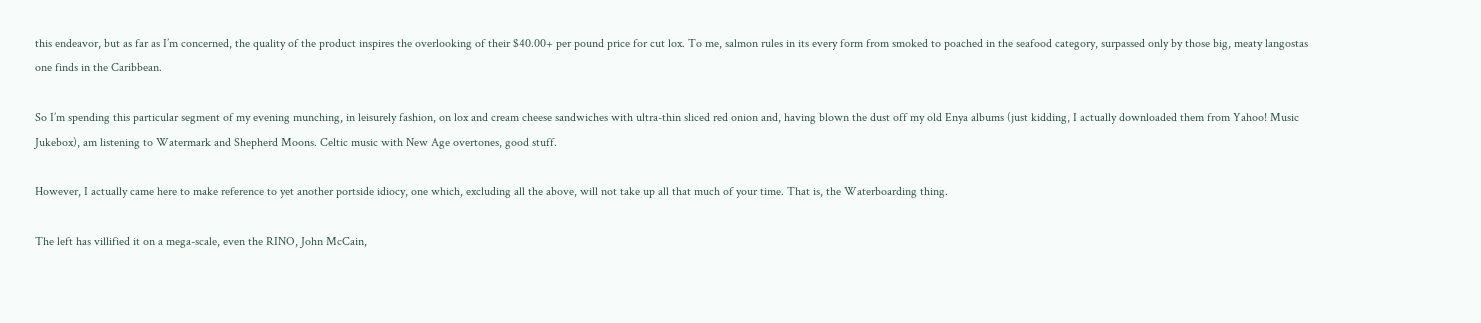this endeavor, but as far as I’m concerned, the quality of the product inspires the overlooking of their $40.00+ per pound price for cut lox. To me, salmon rules in its every form from smoked to poached in the seafood category, surpassed only by those big, meaty langostas one finds in the Caribbean.

So I’m spending this particular segment of my evening munching, in leisurely fashion, on lox and cream cheese sandwiches with ultra-thin sliced red onion and, having blown the dust off my old Enya albums (just kidding, I actually downloaded them from Yahoo! Music Jukebox), am listening to Watermark and Shepherd Moons. Celtic music with New Age overtones, good stuff.

However, I actually came here to make reference to yet another portside idiocy, one which, excluding all the above, will not take up all that much of your time. That is, the Waterboarding thing.

The left has villified it on a mega-scale, even the RINO, John McCain,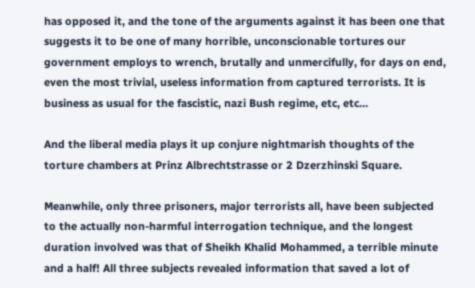has opposed it, and the tone of the arguments against it has been one that suggests it to be one of many horrible, unconscionable tortures our government employs to wrench, brutally and unmercifully, for days on end, even the most trivial, useless information from captured terrorists. It is business as usual for the fascistic, nazi Bush regime, etc, etc…

And the liberal media plays it up conjure nightmarish thoughts of the torture chambers at Prinz Albrechtstrasse or 2 Dzerzhinski Square.

Meanwhile, only three prisoners, major terrorists all, have been subjected to the actually non-harmful interrogation technique, and the longest duration involved was that of Sheikh Khalid Mohammed, a terrible minute and a half! All three subjects revealed information that saved a lot of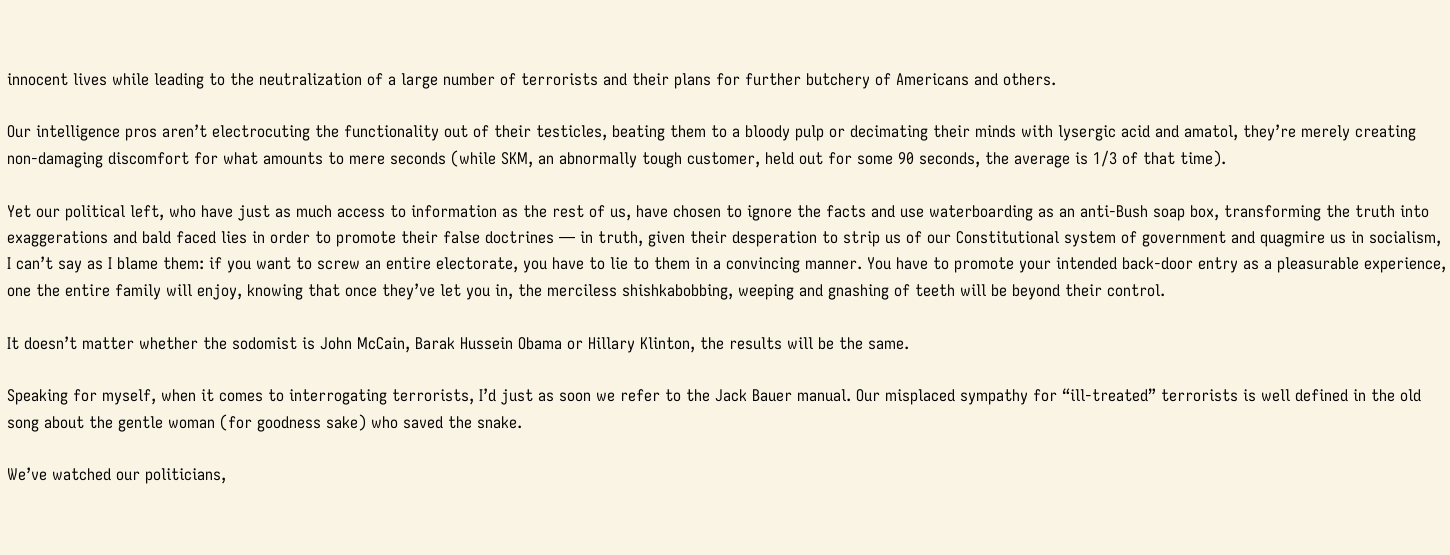innocent lives while leading to the neutralization of a large number of terrorists and their plans for further butchery of Americans and others.

Our intelligence pros aren’t electrocuting the functionality out of their testicles, beating them to a bloody pulp or decimating their minds with lysergic acid and amatol, they’re merely creating non-damaging discomfort for what amounts to mere seconds (while SKM, an abnormally tough customer, held out for some 90 seconds, the average is 1/3 of that time).

Yet our political left, who have just as much access to information as the rest of us, have chosen to ignore the facts and use waterboarding as an anti-Bush soap box, transforming the truth into exaggerations and bald faced lies in order to promote their false doctrines — in truth, given their desperation to strip us of our Constitutional system of government and quagmire us in socialism, I can’t say as I blame them: if you want to screw an entire electorate, you have to lie to them in a convincing manner. You have to promote your intended back-door entry as a pleasurable experience, one the entire family will enjoy, knowing that once they’ve let you in, the merciless shishkabobbing, weeping and gnashing of teeth will be beyond their control.

It doesn’t matter whether the sodomist is John McCain, Barak Hussein Obama or Hillary Klinton, the results will be the same.

Speaking for myself, when it comes to interrogating terrorists, I’d just as soon we refer to the Jack Bauer manual. Our misplaced sympathy for “ill-treated” terrorists is well defined in the old song about the gentle woman (for goodness sake) who saved the snake.

We’ve watched our politicians,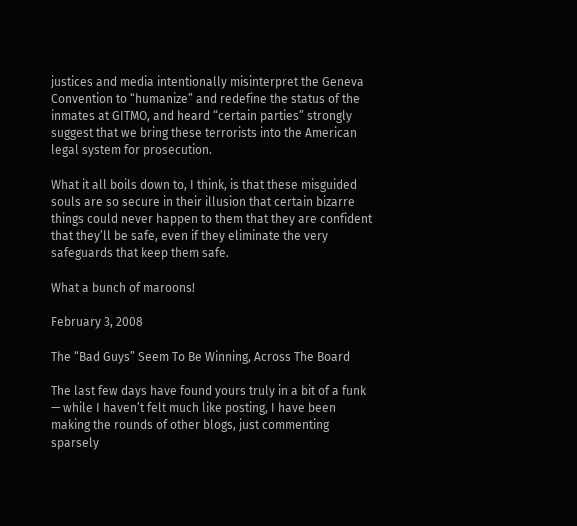justices and media intentionally misinterpret the Geneva Convention to “humanize” and redefine the status of the inmates at GITMO, and heard “certain parties” strongly suggest that we bring these terrorists into the American legal system for prosecution.

What it all boils down to, I think, is that these misguided souls are so secure in their illusion that certain bizarre things could never happen to them that they are confident that they’ll be safe, even if they eliminate the very safeguards that keep them safe.

What a bunch of maroons!

February 3, 2008

The “Bad Guys” Seem To Be Winning, Across The Board

The last few days have found yours truly in a bit of a funk — while I haven’t felt much like posting, I have been making the rounds of other blogs, just commenting sparsely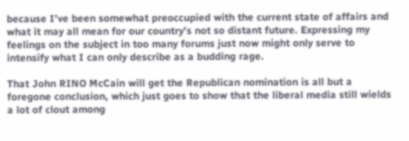because I’ve been somewhat preoccupied with the current state of affairs and what it may all mean for our country’s not so distant future. Expressing my feelings on the subject in too many forums just now might only serve to intensify what I can only describe as a budding rage.

That John RINO McCain will get the Republican nomination is all but a foregone conclusion, which just goes to show that the liberal media still wields a lot of clout among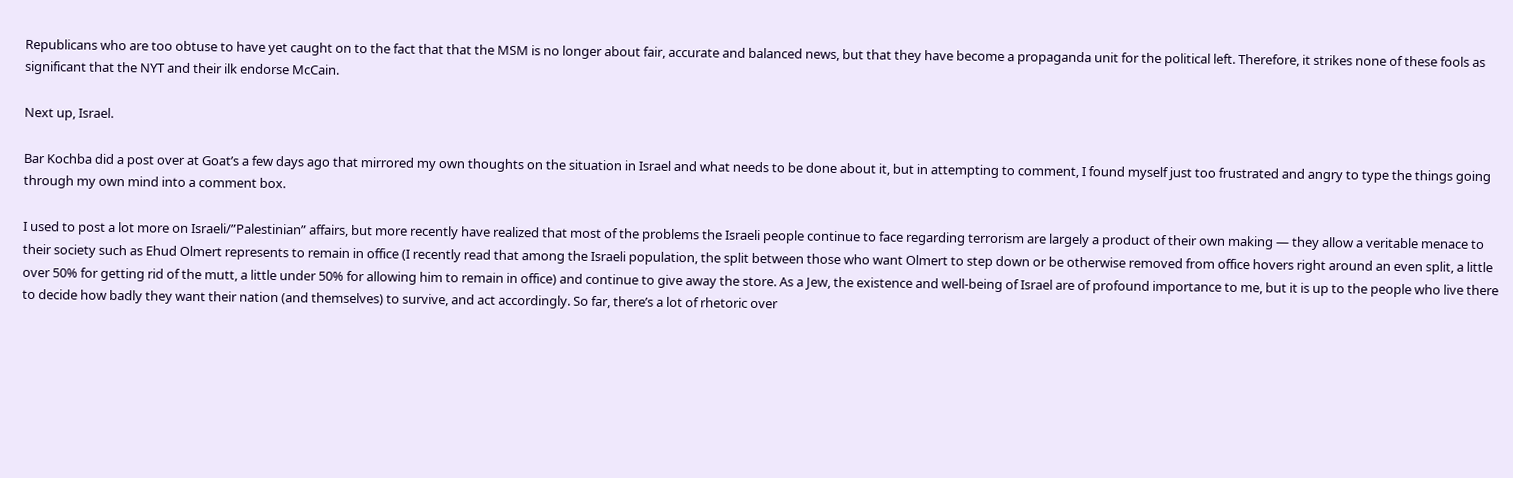Republicans who are too obtuse to have yet caught on to the fact that that the MSM is no longer about fair, accurate and balanced news, but that they have become a propaganda unit for the political left. Therefore, it strikes none of these fools as significant that the NYT and their ilk endorse McCain.

Next up, Israel.

Bar Kochba did a post over at Goat’s a few days ago that mirrored my own thoughts on the situation in Israel and what needs to be done about it, but in attempting to comment, I found myself just too frustrated and angry to type the things going through my own mind into a comment box.

I used to post a lot more on Israeli/”Palestinian” affairs, but more recently have realized that most of the problems the Israeli people continue to face regarding terrorism are largely a product of their own making — they allow a veritable menace to their society such as Ehud Olmert represents to remain in office (I recently read that among the Israeli population, the split between those who want Olmert to step down or be otherwise removed from office hovers right around an even split, a little over 50% for getting rid of the mutt, a little under 50% for allowing him to remain in office) and continue to give away the store. As a Jew, the existence and well-being of Israel are of profound importance to me, but it is up to the people who live there to decide how badly they want their nation (and themselves) to survive, and act accordingly. So far, there’s a lot of rhetoric over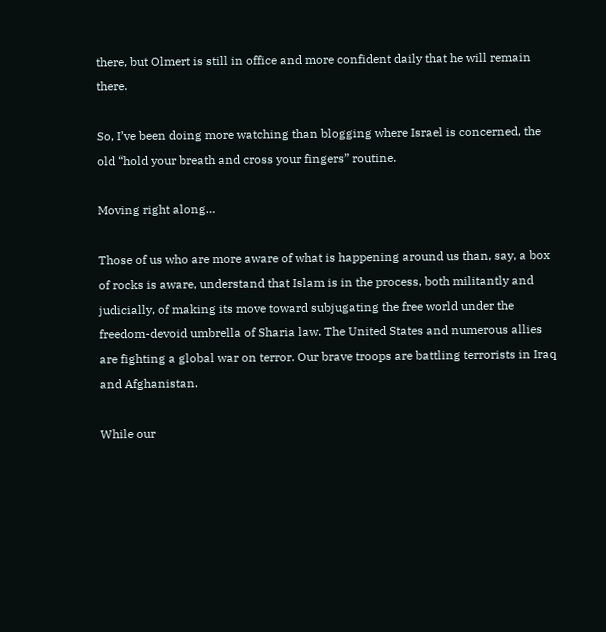there, but Olmert is still in office and more confident daily that he will remain there.

So, I’ve been doing more watching than blogging where Israel is concerned, the old “hold your breath and cross your fingers” routine.

Moving right along…

Those of us who are more aware of what is happening around us than, say, a box of rocks is aware, understand that Islam is in the process, both militantly and judicially, of making its move toward subjugating the free world under the freedom-devoid umbrella of Sharia law. The United States and numerous allies are fighting a global war on terror. Our brave troops are battling terrorists in Iraq and Afghanistan.

While our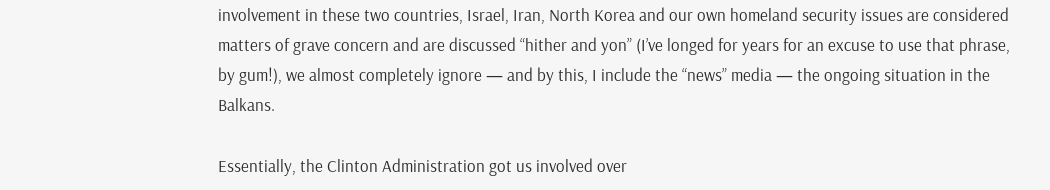involvement in these two countries, Israel, Iran, North Korea and our own homeland security issues are considered matters of grave concern and are discussed “hither and yon” (I’ve longed for years for an excuse to use that phrase, by gum!), we almost completely ignore — and by this, I include the “news” media — the ongoing situation in the Balkans.

Essentially, the Clinton Administration got us involved over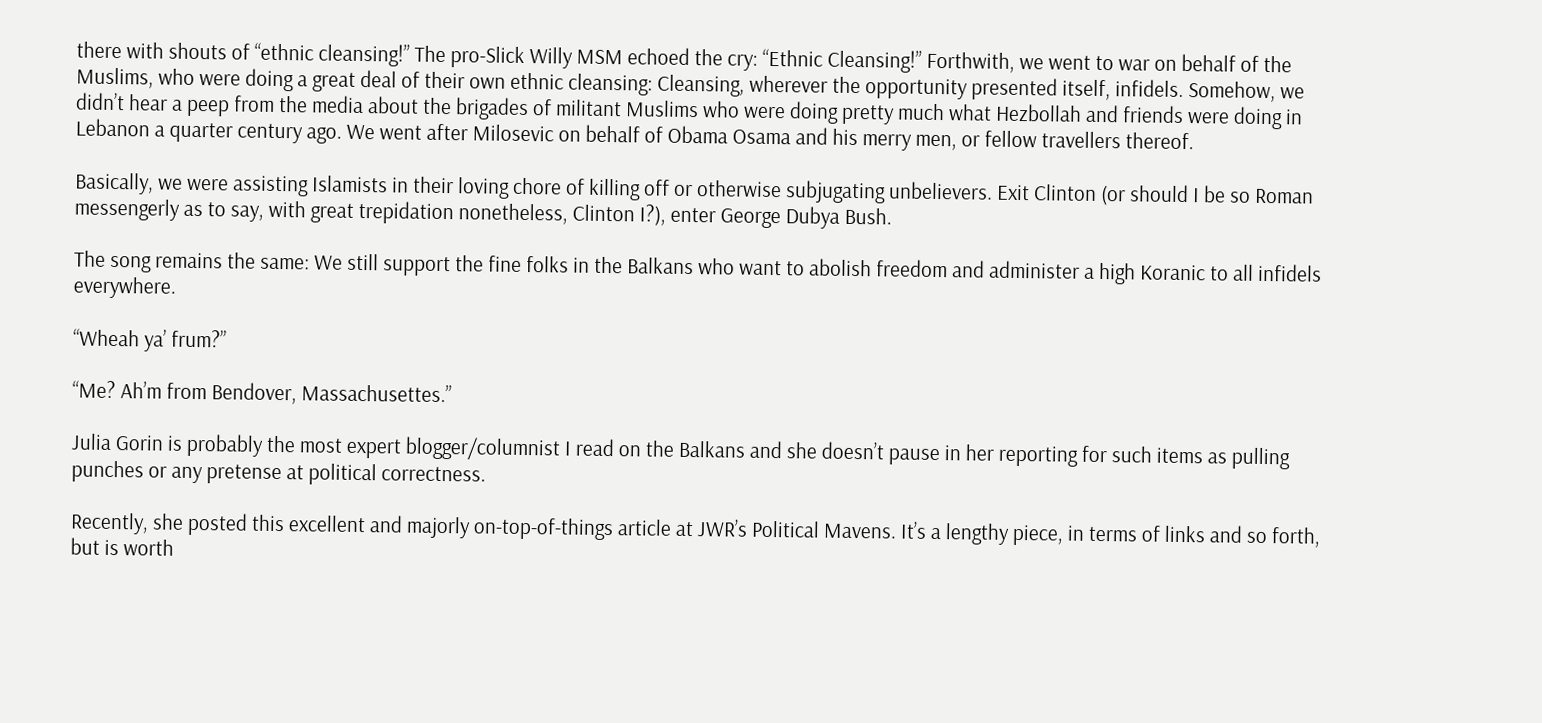there with shouts of “ethnic cleansing!” The pro-Slick Willy MSM echoed the cry: “Ethnic Cleansing!” Forthwith, we went to war on behalf of the Muslims, who were doing a great deal of their own ethnic cleansing: Cleansing, wherever the opportunity presented itself, infidels. Somehow, we didn’t hear a peep from the media about the brigades of militant Muslims who were doing pretty much what Hezbollah and friends were doing in Lebanon a quarter century ago. We went after Milosevic on behalf of Obama Osama and his merry men, or fellow travellers thereof.

Basically, we were assisting Islamists in their loving chore of killing off or otherwise subjugating unbelievers. Exit Clinton (or should I be so Roman messengerly as to say, with great trepidation nonetheless, Clinton I?), enter George Dubya Bush.

The song remains the same: We still support the fine folks in the Balkans who want to abolish freedom and administer a high Koranic to all infidels everywhere.

“Wheah ya’ frum?”

“Me? Ah’m from Bendover, Massachusettes.”

Julia Gorin is probably the most expert blogger/columnist I read on the Balkans and she doesn’t pause in her reporting for such items as pulling punches or any pretense at political correctness.

Recently, she posted this excellent and majorly on-top-of-things article at JWR’s Political Mavens. It’s a lengthy piece, in terms of links and so forth, but is worth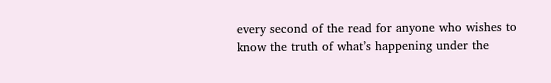every second of the read for anyone who wishes to know the truth of what’s happening under the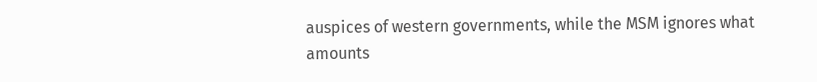auspices of western governments, while the MSM ignores what amounts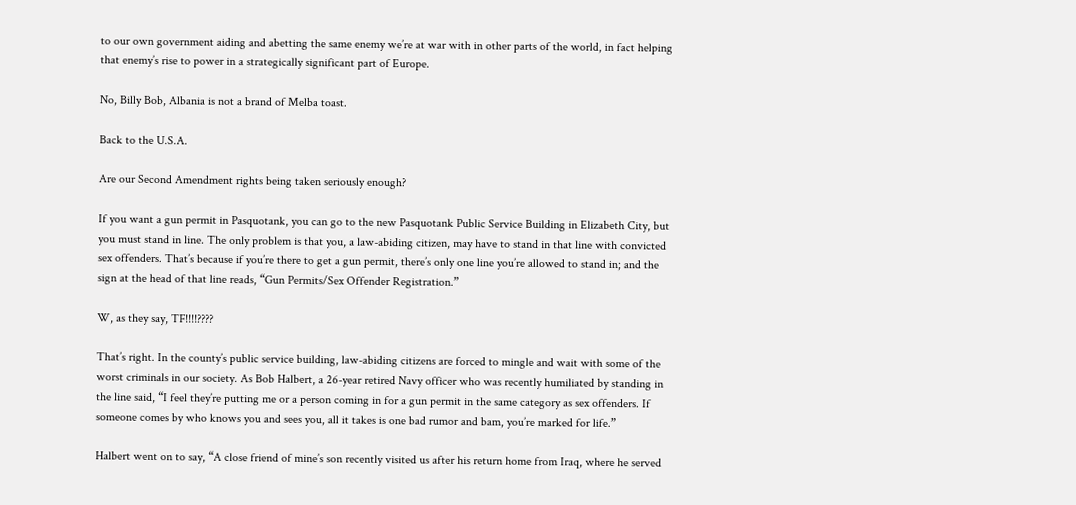to our own government aiding and abetting the same enemy we’re at war with in other parts of the world, in fact helping that enemy’s rise to power in a strategically significant part of Europe.

No, Billy Bob, Albania is not a brand of Melba toast.

Back to the U.S.A.

Are our Second Amendment rights being taken seriously enough?

If you want a gun permit in Pasquotank, you can go to the new Pasquotank Public Service Building in Elizabeth City, but you must stand in line. The only problem is that you, a law-abiding citizen, may have to stand in that line with convicted sex offenders. That’s because if you’re there to get a gun permit, there’s only one line you’re allowed to stand in; and the sign at the head of that line reads, “Gun Permits/Sex Offender Registration.”

W, as they say, TF!!!!????

That’s right. In the county’s public service building, law-abiding citizens are forced to mingle and wait with some of the worst criminals in our society. As Bob Halbert, a 26-year retired Navy officer who was recently humiliated by standing in the line said, “I feel they’re putting me or a person coming in for a gun permit in the same category as sex offenders. If someone comes by who knows you and sees you, all it takes is one bad rumor and bam, you’re marked for life.”

Halbert went on to say, “A close friend of mine’s son recently visited us after his return home from Iraq, where he served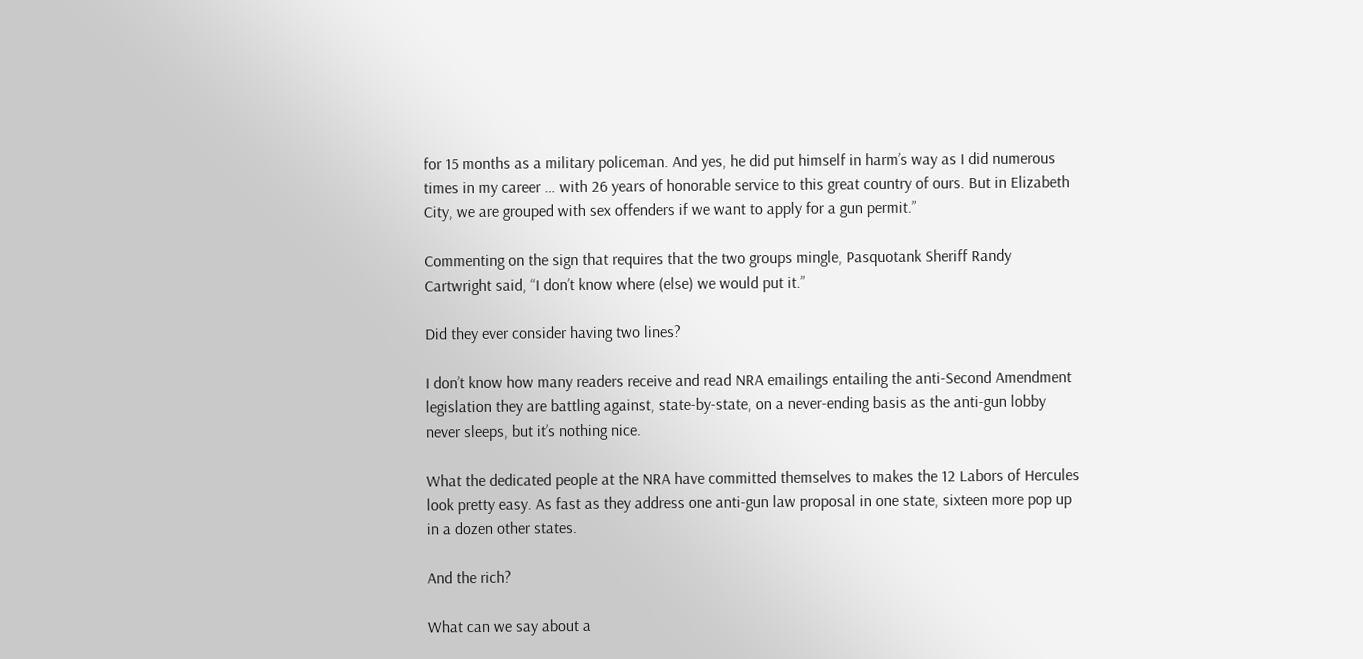for 15 months as a military policeman. And yes, he did put himself in harm’s way as I did numerous times in my career … with 26 years of honorable service to this great country of ours. But in Elizabeth City, we are grouped with sex offenders if we want to apply for a gun permit.”

Commenting on the sign that requires that the two groups mingle, Pasquotank Sheriff Randy Cartwright said, “I don’t know where (else) we would put it.”

Did they ever consider having two lines?

I don’t know how many readers receive and read NRA emailings entailing the anti-Second Amendment legislation they are battling against, state-by-state, on a never-ending basis as the anti-gun lobby never sleeps, but it’s nothing nice.

What the dedicated people at the NRA have committed themselves to makes the 12 Labors of Hercules look pretty easy. As fast as they address one anti-gun law proposal in one state, sixteen more pop up in a dozen other states.

And the rich?

What can we say about a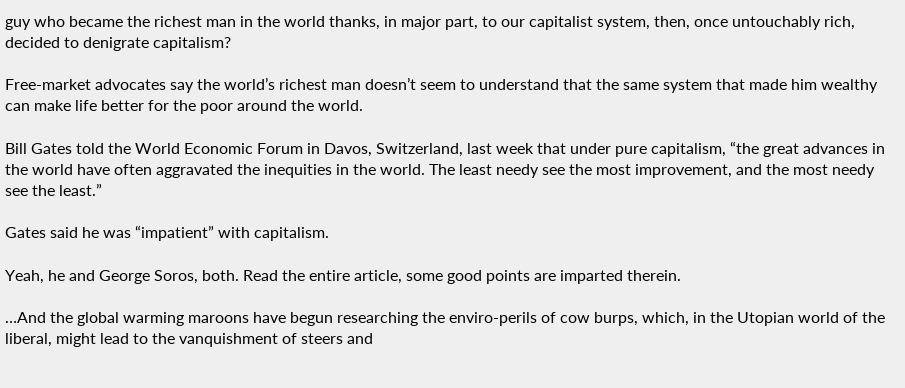guy who became the richest man in the world thanks, in major part, to our capitalist system, then, once untouchably rich, decided to denigrate capitalism?

Free-market advocates say the world’s richest man doesn’t seem to understand that the same system that made him wealthy can make life better for the poor around the world.

Bill Gates told the World Economic Forum in Davos, Switzerland, last week that under pure capitalism, “the great advances in the world have often aggravated the inequities in the world. The least needy see the most improvement, and the most needy see the least.”

Gates said he was “impatient” with capitalism.

Yeah, he and George Soros, both. Read the entire article, some good points are imparted therein.

…And the global warming maroons have begun researching the enviro-perils of cow burps, which, in the Utopian world of the liberal, might lead to the vanquishment of steers and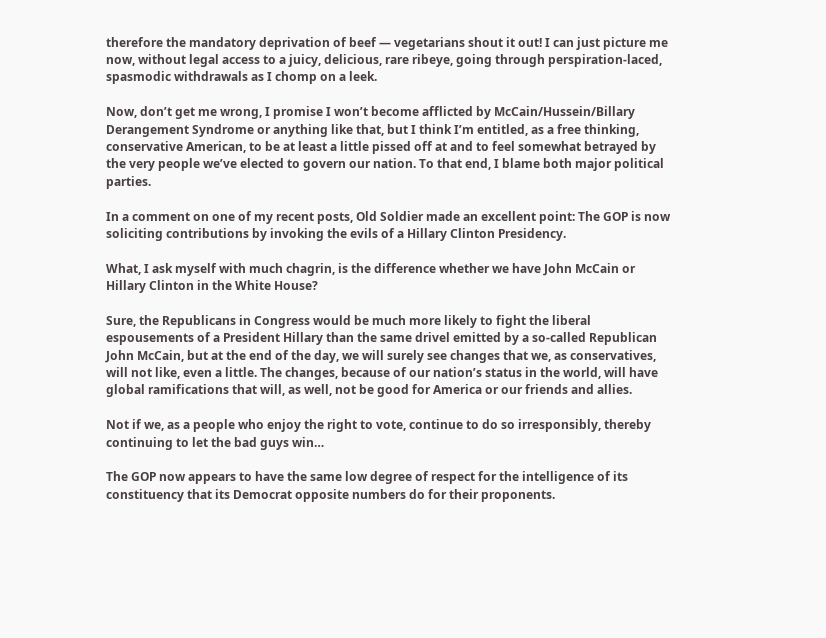therefore the mandatory deprivation of beef — vegetarians shout it out! I can just picture me now, without legal access to a juicy, delicious, rare ribeye, going through perspiration-laced, spasmodic withdrawals as I chomp on a leek.

Now, don’t get me wrong, I promise I won’t become afflicted by McCain/Hussein/Billary Derangement Syndrome or anything like that, but I think I’m entitled, as a free thinking, conservative American, to be at least a little pissed off at and to feel somewhat betrayed by the very people we’ve elected to govern our nation. To that end, I blame both major political parties.

In a comment on one of my recent posts, Old Soldier made an excellent point: The GOP is now soliciting contributions by invoking the evils of a Hillary Clinton Presidency.

What, I ask myself with much chagrin, is the difference whether we have John McCain or Hillary Clinton in the White House?

Sure, the Republicans in Congress would be much more likely to fight the liberal espousements of a President Hillary than the same drivel emitted by a so-called Republican John McCain, but at the end of the day, we will surely see changes that we, as conservatives, will not like, even a little. The changes, because of our nation’s status in the world, will have global ramifications that will, as well, not be good for America or our friends and allies.

Not if we, as a people who enjoy the right to vote, continue to do so irresponsibly, thereby continuing to let the bad guys win…

The GOP now appears to have the same low degree of respect for the intelligence of its constituency that its Democrat opposite numbers do for their proponents.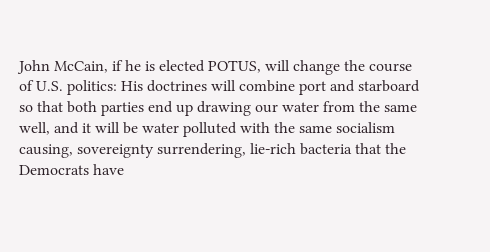John McCain, if he is elected POTUS, will change the course of U.S. politics: His doctrines will combine port and starboard so that both parties end up drawing our water from the same well, and it will be water polluted with the same socialism causing, sovereignty surrendering, lie-rich bacteria that the Democrats have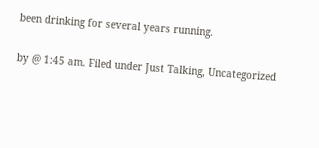been drinking for several years running.

by @ 1:45 am. Filed under Just Talking, Uncategorized